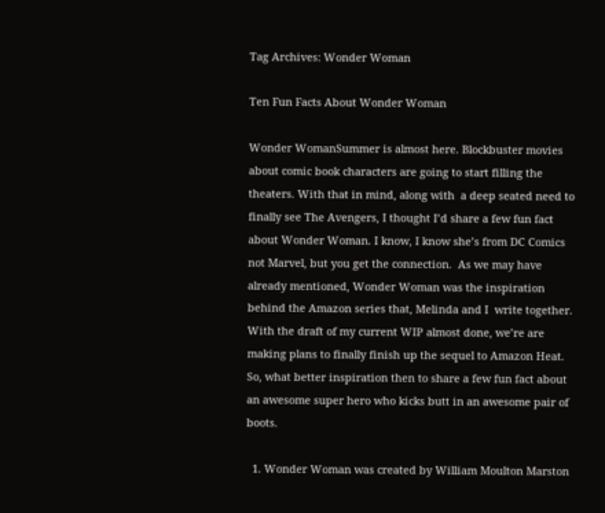Tag Archives: Wonder Woman

Ten Fun Facts About Wonder Woman

Wonder WomanSummer is almost here. Blockbuster movies about comic book characters are going to start filling the theaters. With that in mind, along with  a deep seated need to finally see The Avengers, I thought I’d share a few fun fact about Wonder Woman. I know, I know she’s from DC Comics not Marvel, but you get the connection.  As we may have already mentioned, Wonder Woman was the inspiration behind the Amazon series that, Melinda and I  write together. With the draft of my current WIP almost done, we’re are making plans to finally finish up the sequel to Amazon Heat.  So, what better inspiration then to share a few fun fact about an awesome super hero who kicks butt in an awesome pair of boots.

  1. Wonder Woman was created by William Moulton Marston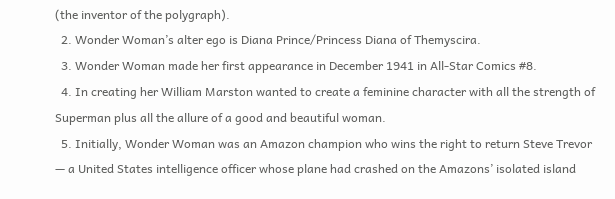(the inventor of the polygraph).
  2. Wonder Woman’s alter ego is Diana Prince/Princess Diana of Themyscira.
  3. Wonder Woman made her first appearance in December 1941 in All-Star Comics #8.
  4. In creating her William Marston wanted to create a feminine character with all the strength of Superman plus all the allure of a good and beautiful woman.
  5. Initially, Wonder Woman was an Amazon champion who wins the right to return Steve Trevor — a United States intelligence officer whose plane had crashed on the Amazons’ isolated island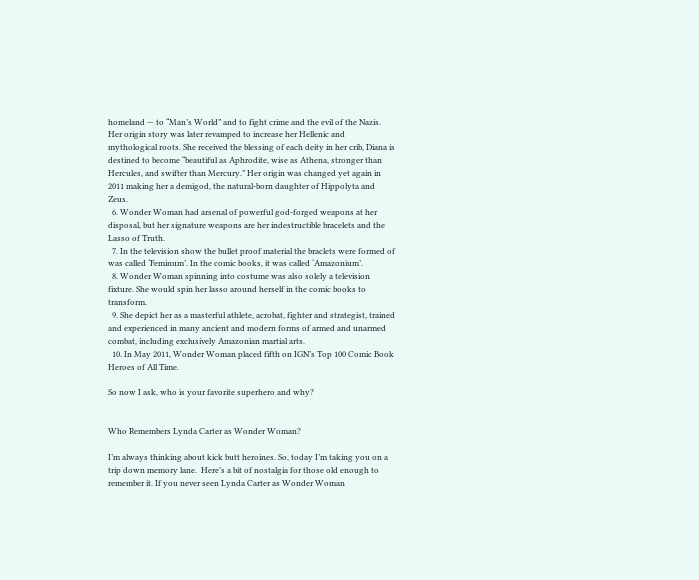homeland — to “Man’s World” and to fight crime and the evil of the Nazis. Her origin story was later revamped to increase her Hellenic and mythological roots. She received the blessing of each deity in her crib, Diana is destined to become “beautiful as Aphrodite, wise as Athena, stronger than Hercules, and swifter than Mercury.” Her origin was changed yet again in 2011 making her a demigod, the natural-born daughter of Hippolyta and Zeus.
  6. Wonder Woman had arsenal of powerful god-forged weapons at her disposal, but her signature weapons are her indestructible bracelets and the Lasso of Truth.
  7. In the television show the bullet proof material the braclets were formed of was called ‘Feminum’. In the comic books, it was called ‘Amazonium’.
  8. Wonder Woman spinning into costume was also solely a television fixture. She would spin her lasso around herself in the comic books to transform.
  9. She depict her as a masterful athlete, acrobat, fighter and strategist, trained and experienced in many ancient and modern forms of armed and unarmed combat, including exclusively Amazonian martial arts.
  10. In May 2011, Wonder Woman placed fifth on IGN’s Top 100 Comic Book Heroes of All Time.

So now I ask, who is your favorite superhero and why?


Who Remembers Lynda Carter as Wonder Woman?

I’m always thinking about kick butt heroines. So, today I’m taking you on a trip down memory lane.  Here’s a bit of nostalgia for those old enough to remember it. If you never seen Lynda Carter as Wonder Woman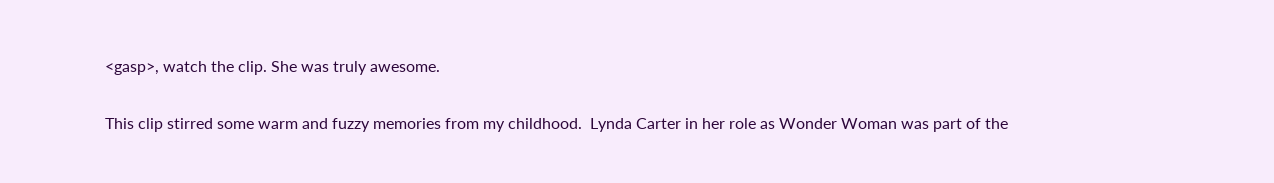<gasp>, watch the clip. She was truly awesome.

This clip stirred some warm and fuzzy memories from my childhood.  Lynda Carter in her role as Wonder Woman was part of the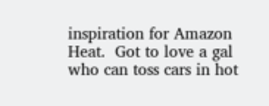inspiration for Amazon Heat.  Got to love a gal who can toss cars in hot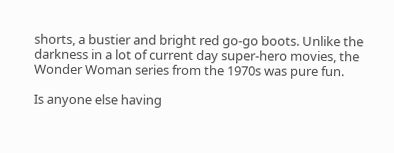shorts, a bustier and bright red go-go boots. Unlike the darkness in a lot of current day super-hero movies, the Wonder Woman series from the 1970s was pure fun.

Is anyone else having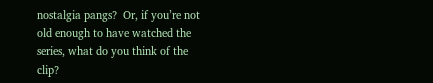nostalgia pangs?  Or, if you’re not old enough to have watched the series, what do you think of the clip?